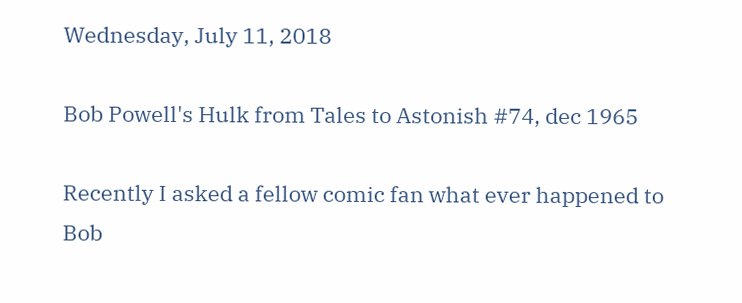Wednesday, July 11, 2018

Bob Powell's Hulk from Tales to Astonish #74, dec 1965

Recently I asked a fellow comic fan what ever happened to Bob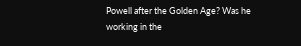Powell after the Golden Age? Was he working in the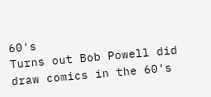60's
Turns out Bob Powell did draw comics in the 60's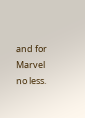and for Marvel no less.